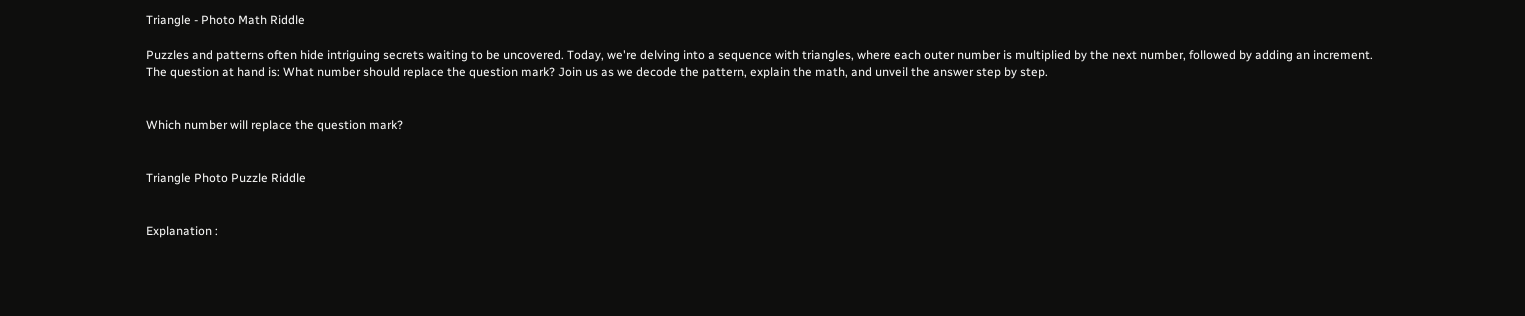Triangle - Photo Math Riddle

Puzzles and patterns often hide intriguing secrets waiting to be uncovered. Today, we're delving into a sequence with triangles, where each outer number is multiplied by the next number, followed by adding an increment. The question at hand is: What number should replace the question mark? Join us as we decode the pattern, explain the math, and unveil the answer step by step.


Which number will replace the question mark?


Triangle Photo Puzzle Riddle


Explanation :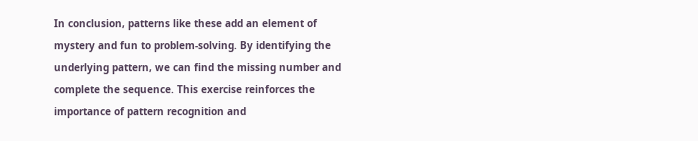In conclusion, patterns like these add an element of mystery and fun to problem-solving. By identifying the underlying pattern, we can find the missing number and complete the sequence. This exercise reinforces the importance of pattern recognition and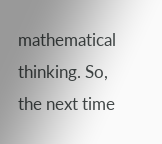mathematical thinking. So, the next time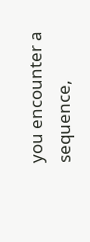you encounter a sequence,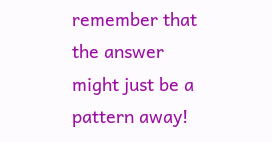remember that the answer might just be a pattern away!